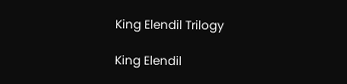King Elendil Trilogy

King Elendil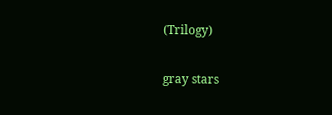(Trilogy)

gray stars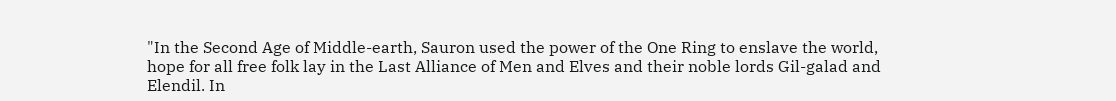"In the Second Age of Middle-earth, Sauron used the power of the One Ring to enslave the world, hope for all free folk lay in the Last Alliance of Men and Elves and their noble lords Gil-galad and Elendil. In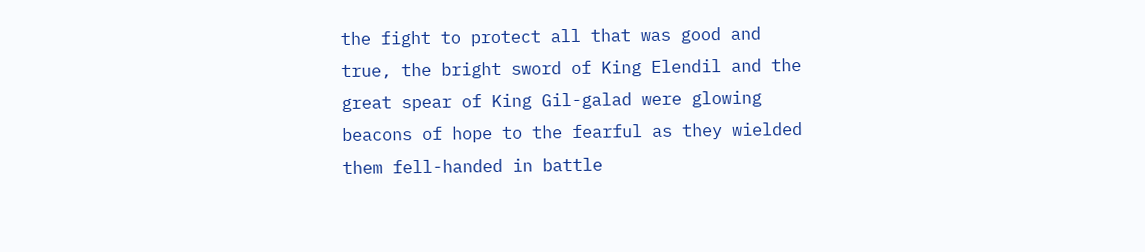the fight to protect all that was good and true, the bright sword of King Elendil and the great spear of King Gil-galad were glowing beacons of hope to the fearful as they wielded them fell-handed in battle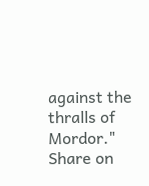against the thralls of Mordor."
Share on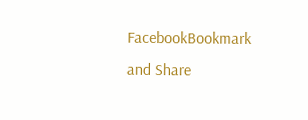FacebookBookmark and Share